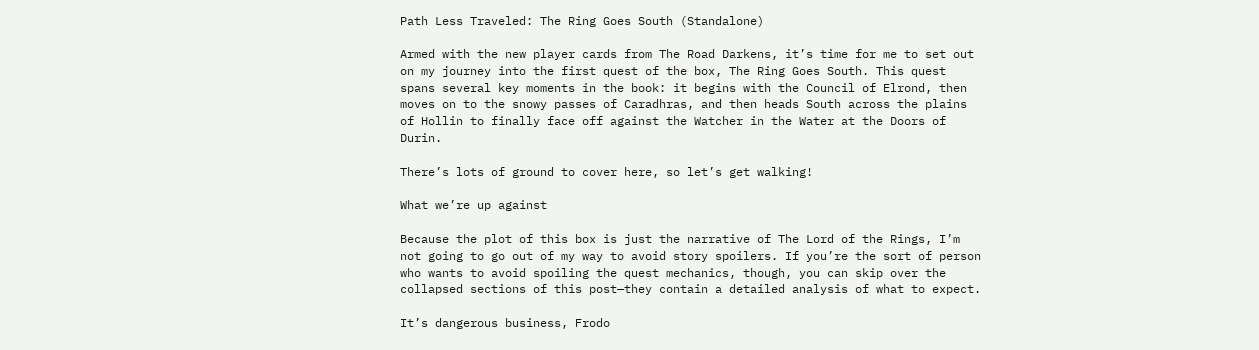Path Less Traveled: The Ring Goes South (Standalone)

Armed with the new player cards from The Road Darkens, it’s time for me to set out on my journey into the first quest of the box, The Ring Goes South. This quest spans several key moments in the book: it begins with the Council of Elrond, then moves on to the snowy passes of Caradhras, and then heads South across the plains of Hollin to finally face off against the Watcher in the Water at the Doors of Durin.

There’s lots of ground to cover here, so let’s get walking!

What we’re up against

Because the plot of this box is just the narrative of The Lord of the Rings, I’m not going to go out of my way to avoid story spoilers. If you’re the sort of person who wants to avoid spoiling the quest mechanics, though, you can skip over the collapsed sections of this post—they contain a detailed analysis of what to expect.

It’s dangerous business, Frodo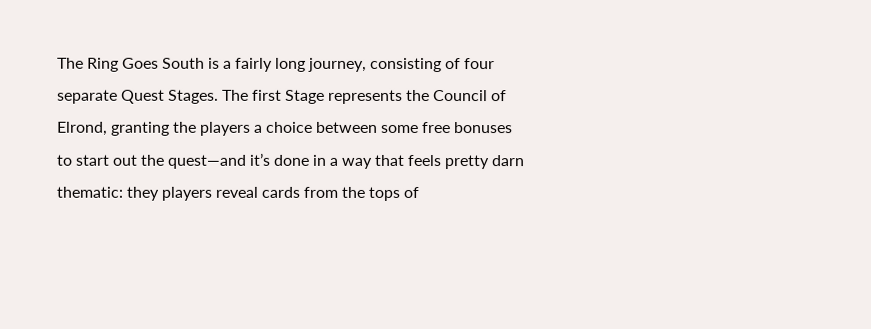The Ring Goes South is a fairly long journey, consisting of four separate Quest Stages. The first Stage represents the Council of Elrond, granting the players a choice between some free bonuses to start out the quest—and it’s done in a way that feels pretty darn thematic: they players reveal cards from the tops of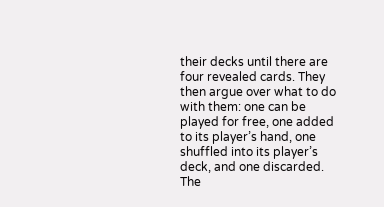their decks until there are four revealed cards. They then argue over what to do with them: one can be played for free, one added to its player’s hand, one shuffled into its player’s deck, and one discarded. The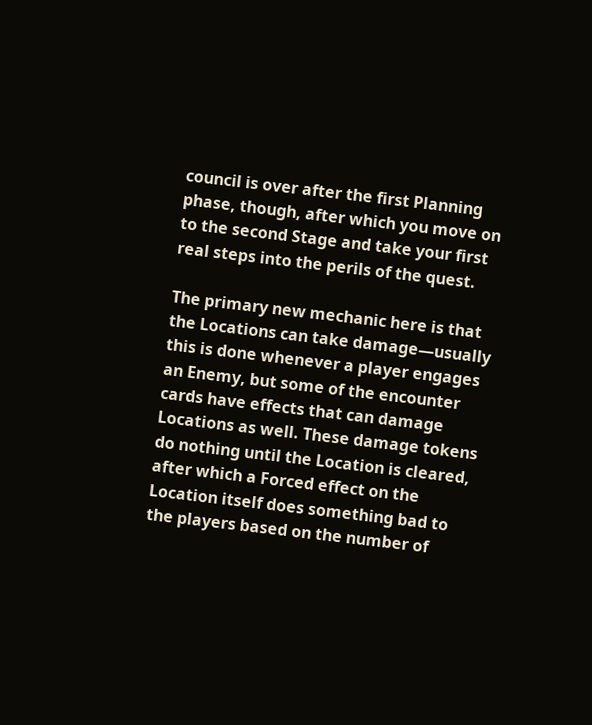council is over after the first Planning phase, though, after which you move on to the second Stage and take your first real steps into the perils of the quest.

The primary new mechanic here is that the Locations can take damage—usually this is done whenever a player engages an Enemy, but some of the encounter cards have effects that can damage Locations as well. These damage tokens do nothing until the Location is cleared, after which a Forced effect on the Location itself does something bad to the players based on the number of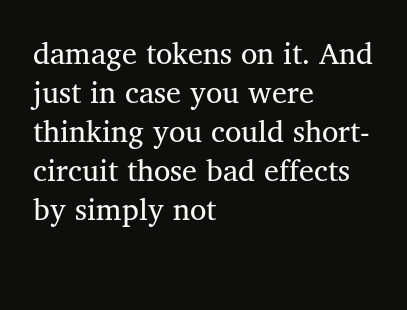damage tokens on it. And just in case you were thinking you could short-circuit those bad effects by simply not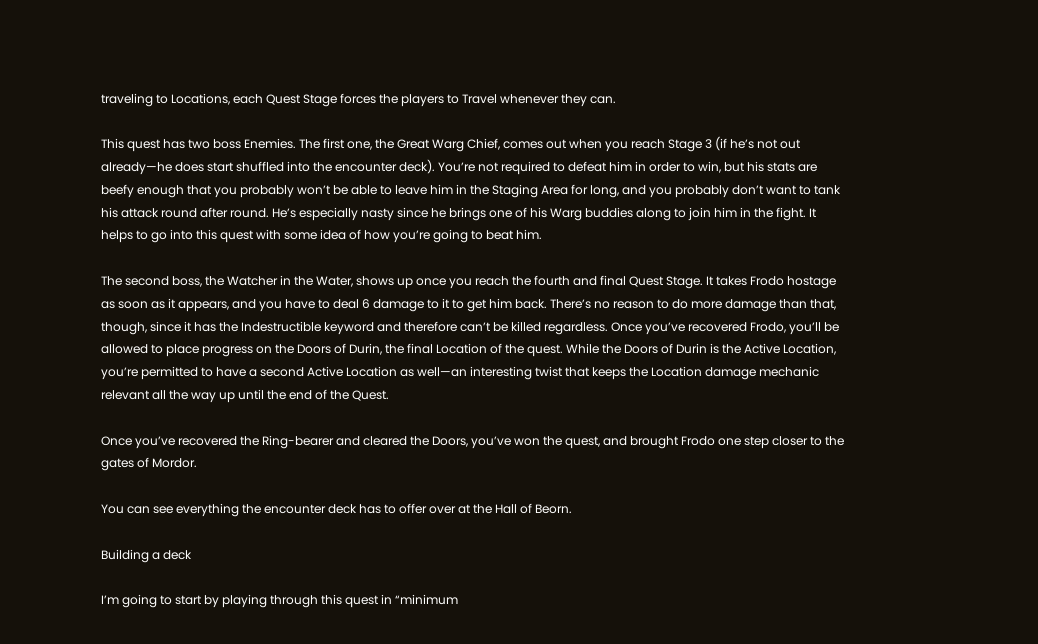traveling to Locations, each Quest Stage forces the players to Travel whenever they can.

This quest has two boss Enemies. The first one, the Great Warg Chief, comes out when you reach Stage 3 (if he’s not out already—he does start shuffled into the encounter deck). You’re not required to defeat him in order to win, but his stats are beefy enough that you probably won’t be able to leave him in the Staging Area for long, and you probably don’t want to tank his attack round after round. He’s especially nasty since he brings one of his Warg buddies along to join him in the fight. It helps to go into this quest with some idea of how you’re going to beat him.

The second boss, the Watcher in the Water, shows up once you reach the fourth and final Quest Stage. It takes Frodo hostage as soon as it appears, and you have to deal 6 damage to it to get him back. There’s no reason to do more damage than that, though, since it has the Indestructible keyword and therefore can’t be killed regardless. Once you’ve recovered Frodo, you’ll be allowed to place progress on the Doors of Durin, the final Location of the quest. While the Doors of Durin is the Active Location, you’re permitted to have a second Active Location as well—an interesting twist that keeps the Location damage mechanic relevant all the way up until the end of the Quest.

Once you’ve recovered the Ring-bearer and cleared the Doors, you’ve won the quest, and brought Frodo one step closer to the gates of Mordor.

You can see everything the encounter deck has to offer over at the Hall of Beorn.

Building a deck

I’m going to start by playing through this quest in “minimum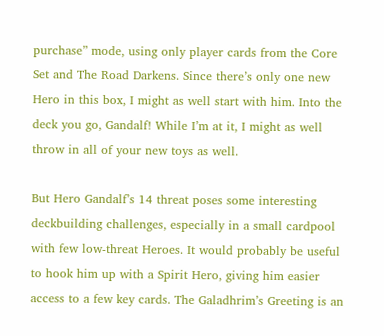purchase” mode, using only player cards from the Core Set and The Road Darkens. Since there’s only one new Hero in this box, I might as well start with him. Into the deck you go, Gandalf! While I’m at it, I might as well throw in all of your new toys as well.

But Hero Gandalf’s 14 threat poses some interesting deckbuilding challenges, especially in a small cardpool with few low-threat Heroes. It would probably be useful to hook him up with a Spirit Hero, giving him easier access to a few key cards. The Galadhrim’s Greeting is an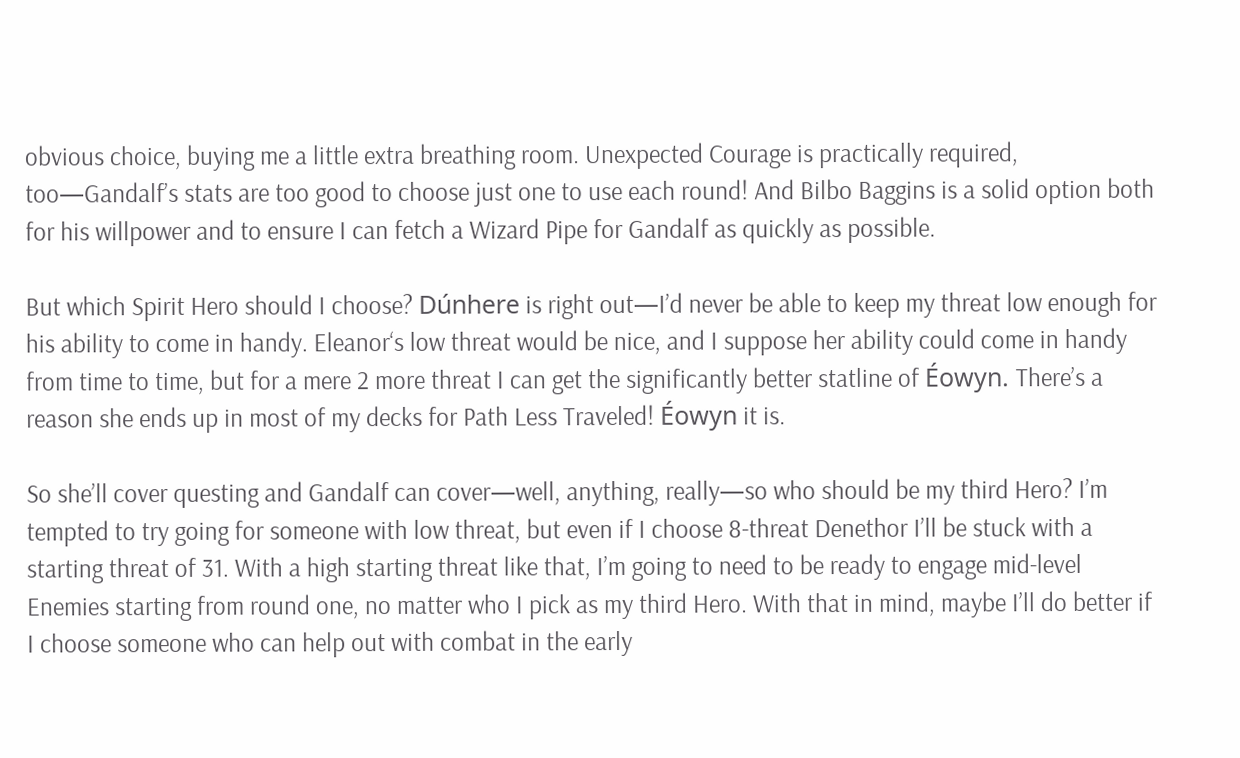obvious choice, buying me a little extra breathing room. Unexpected Courage is practically required, too—Gandalf’s stats are too good to choose just one to use each round! And Bilbo Baggins is a solid option both for his willpower and to ensure I can fetch a Wizard Pipe for Gandalf as quickly as possible.

But which Spirit Hero should I choose? Dúnhere is right out—I’d never be able to keep my threat low enough for his ability to come in handy. Eleanor‘s low threat would be nice, and I suppose her ability could come in handy from time to time, but for a mere 2 more threat I can get the significantly better statline of Éowyn. There’s a reason she ends up in most of my decks for Path Less Traveled! Éowyn it is.

So she’ll cover questing and Gandalf can cover—well, anything, really—so who should be my third Hero? I’m tempted to try going for someone with low threat, but even if I choose 8-threat Denethor I’ll be stuck with a starting threat of 31. With a high starting threat like that, I’m going to need to be ready to engage mid-level Enemies starting from round one, no matter who I pick as my third Hero. With that in mind, maybe I’ll do better if I choose someone who can help out with combat in the early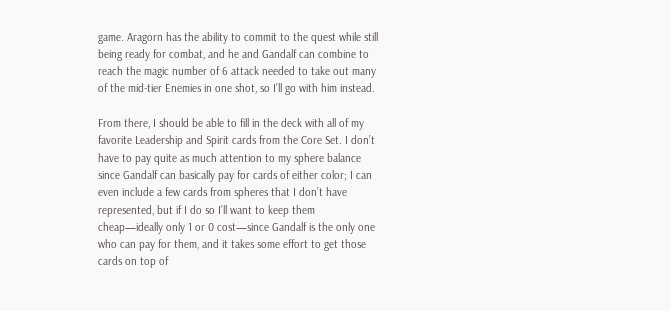game. Aragorn has the ability to commit to the quest while still being ready for combat, and he and Gandalf can combine to reach the magic number of 6 attack needed to take out many of the mid-tier Enemies in one shot, so I’ll go with him instead.

From there, I should be able to fill in the deck with all of my favorite Leadership and Spirit cards from the Core Set. I don’t have to pay quite as much attention to my sphere balance since Gandalf can basically pay for cards of either color; I can even include a few cards from spheres that I don’t have represented, but if I do so I’ll want to keep them cheap—ideally only 1 or 0 cost—since Gandalf is the only one who can pay for them, and it takes some effort to get those cards on top of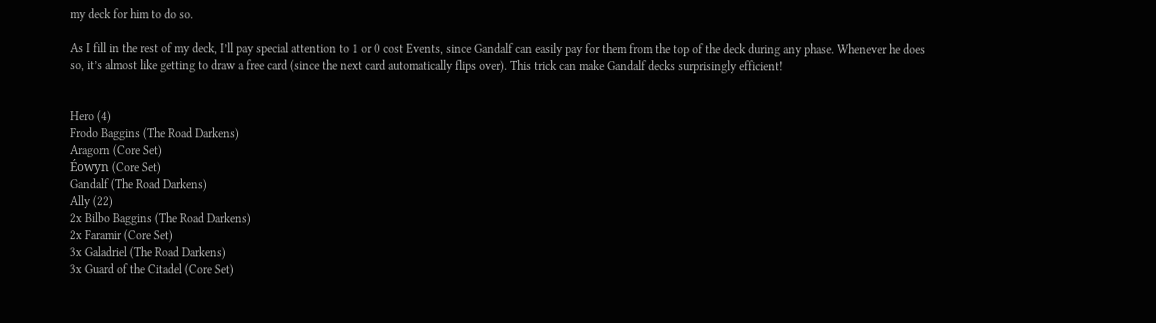my deck for him to do so.

As I fill in the rest of my deck, I’ll pay special attention to 1 or 0 cost Events, since Gandalf can easily pay for them from the top of the deck during any phase. Whenever he does so, it’s almost like getting to draw a free card (since the next card automatically flips over). This trick can make Gandalf decks surprisingly efficient!


Hero (4)
Frodo Baggins (The Road Darkens)
Aragorn (Core Set)
Éowyn (Core Set)
Gandalf (The Road Darkens)
Ally (22)
2x Bilbo Baggins (The Road Darkens)
2x Faramir (Core Set)
3x Galadriel (The Road Darkens)
3x Guard of the Citadel (Core Set)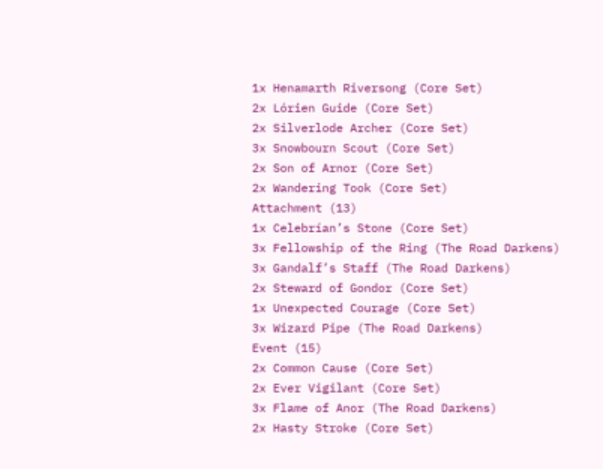1x Henamarth Riversong (Core Set)
2x Lórien Guide (Core Set)
2x Silverlode Archer (Core Set)
3x Snowbourn Scout (Core Set)
2x Son of Arnor (Core Set)
2x Wandering Took (Core Set)
Attachment (13)
1x Celebrían’s Stone (Core Set)
3x Fellowship of the Ring (The Road Darkens)
3x Gandalf’s Staff (The Road Darkens)
2x Steward of Gondor (Core Set)
1x Unexpected Courage (Core Set)
3x Wizard Pipe (The Road Darkens)
Event (15)
2x Common Cause (Core Set)
2x Ever Vigilant (Core Set)
3x Flame of Anor (The Road Darkens)
2x Hasty Stroke (Core Set)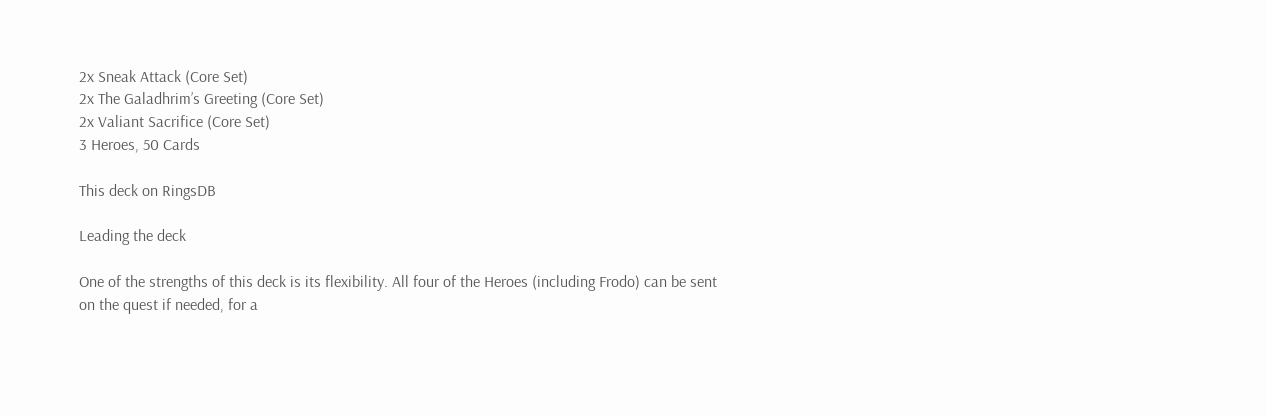2x Sneak Attack (Core Set)
2x The Galadhrim’s Greeting (Core Set)
2x Valiant Sacrifice (Core Set)
3 Heroes, 50 Cards

This deck on RingsDB

Leading the deck

One of the strengths of this deck is its flexibility. All four of the Heroes (including Frodo) can be sent on the quest if needed, for a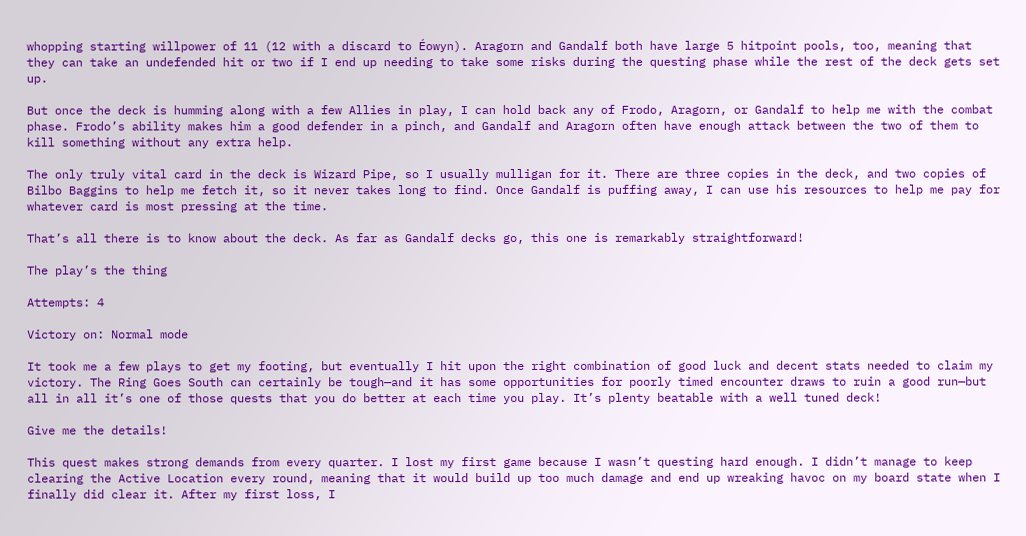whopping starting willpower of 11 (12 with a discard to Éowyn). Aragorn and Gandalf both have large 5 hitpoint pools, too, meaning that they can take an undefended hit or two if I end up needing to take some risks during the questing phase while the rest of the deck gets set up.

But once the deck is humming along with a few Allies in play, I can hold back any of Frodo, Aragorn, or Gandalf to help me with the combat phase. Frodo’s ability makes him a good defender in a pinch, and Gandalf and Aragorn often have enough attack between the two of them to kill something without any extra help.

The only truly vital card in the deck is Wizard Pipe, so I usually mulligan for it. There are three copies in the deck, and two copies of Bilbo Baggins to help me fetch it, so it never takes long to find. Once Gandalf is puffing away, I can use his resources to help me pay for whatever card is most pressing at the time.

That’s all there is to know about the deck. As far as Gandalf decks go, this one is remarkably straightforward!

The play’s the thing

Attempts: 4

Victory on: Normal mode

It took me a few plays to get my footing, but eventually I hit upon the right combination of good luck and decent stats needed to claim my victory. The Ring Goes South can certainly be tough—and it has some opportunities for poorly timed encounter draws to ruin a good run—but all in all it’s one of those quests that you do better at each time you play. It’s plenty beatable with a well tuned deck!

Give me the details!

This quest makes strong demands from every quarter. I lost my first game because I wasn’t questing hard enough. I didn’t manage to keep clearing the Active Location every round, meaning that it would build up too much damage and end up wreaking havoc on my board state when I finally did clear it. After my first loss, I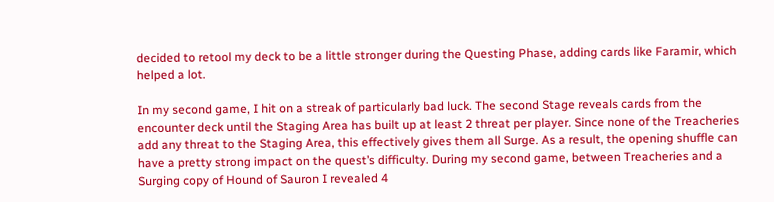decided to retool my deck to be a little stronger during the Questing Phase, adding cards like Faramir, which helped a lot.

In my second game, I hit on a streak of particularly bad luck. The second Stage reveals cards from the encounter deck until the Staging Area has built up at least 2 threat per player. Since none of the Treacheries add any threat to the Staging Area, this effectively gives them all Surge. As a result, the opening shuffle can have a pretty strong impact on the quest’s difficulty. During my second game, between Treacheries and a Surging copy of Hound of Sauron I revealed 4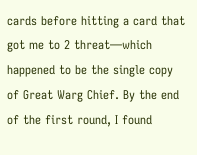cards before hitting a card that got me to 2 threat—which happened to be the single copy of Great Warg Chief. By the end of the first round, I found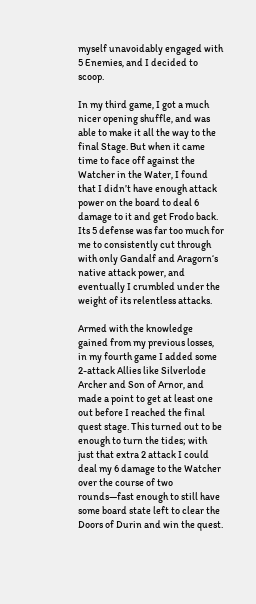myself unavoidably engaged with 5 Enemies, and I decided to scoop.

In my third game, I got a much nicer opening shuffle, and was able to make it all the way to the final Stage. But when it came time to face off against the Watcher in the Water, I found that I didn’t have enough attack power on the board to deal 6 damage to it and get Frodo back. Its 5 defense was far too much for me to consistently cut through with only Gandalf and Aragorn‘s native attack power, and eventually I crumbled under the weight of its relentless attacks.

Armed with the knowledge gained from my previous losses, in my fourth game I added some 2-attack Allies like Silverlode Archer and Son of Arnor, and made a point to get at least one out before I reached the final quest stage. This turned out to be enough to turn the tides; with just that extra 2 attack I could deal my 6 damage to the Watcher over the course of two rounds—fast enough to still have some board state left to clear the Doors of Durin and win the quest.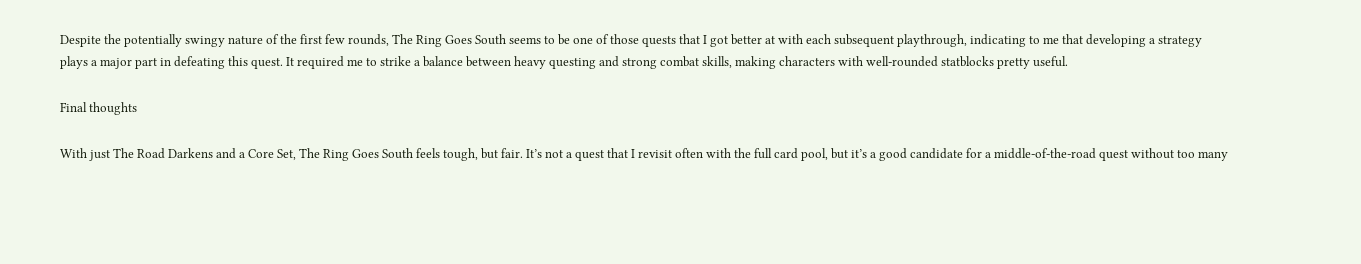Despite the potentially swingy nature of the first few rounds, The Ring Goes South seems to be one of those quests that I got better at with each subsequent playthrough, indicating to me that developing a strategy plays a major part in defeating this quest. It required me to strike a balance between heavy questing and strong combat skills, making characters with well-rounded statblocks pretty useful.

Final thoughts

With just The Road Darkens and a Core Set, The Ring Goes South feels tough, but fair. It’s not a quest that I revisit often with the full card pool, but it’s a good candidate for a middle-of-the-road quest without too many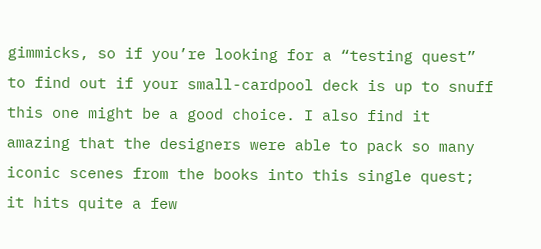gimmicks, so if you’re looking for a “testing quest” to find out if your small-cardpool deck is up to snuff this one might be a good choice. I also find it amazing that the designers were able to pack so many iconic scenes from the books into this single quest; it hits quite a few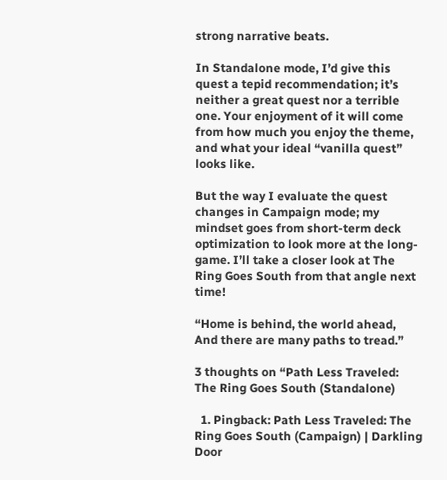strong narrative beats.

In Standalone mode, I’d give this quest a tepid recommendation; it’s neither a great quest nor a terrible one. Your enjoyment of it will come from how much you enjoy the theme, and what your ideal “vanilla quest” looks like.

But the way I evaluate the quest changes in Campaign mode; my mindset goes from short-term deck optimization to look more at the long-game. I’ll take a closer look at The Ring Goes South from that angle next time!

“Home is behind, the world ahead,
And there are many paths to tread.”

3 thoughts on “Path Less Traveled: The Ring Goes South (Standalone)

  1. Pingback: Path Less Traveled: The Ring Goes South (Campaign) | Darkling Door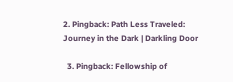2. Pingback: Path Less Traveled: Journey in the Dark | Darkling Door

  3. Pingback: Fellowship of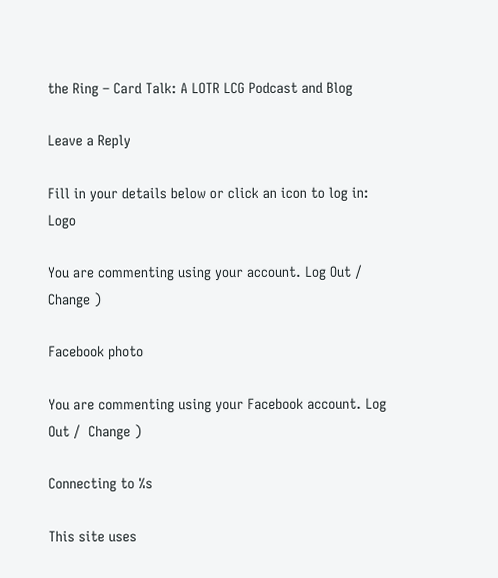the Ring – Card Talk: A LOTR LCG Podcast and Blog

Leave a Reply

Fill in your details below or click an icon to log in: Logo

You are commenting using your account. Log Out /  Change )

Facebook photo

You are commenting using your Facebook account. Log Out /  Change )

Connecting to %s

This site uses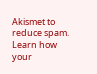Akismet to reduce spam. Learn how your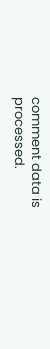comment data is processed.